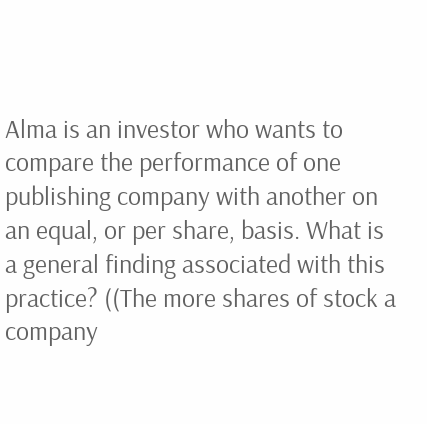Alma is an investor who wants to compare the performance of one publishing company with another on an equal, or per share, basis. What is a general finding associated with this practice? ((The more shares of stock a company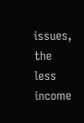issues, the less income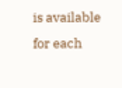is available for each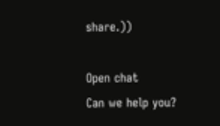share.))

Open chat
Can we help you?